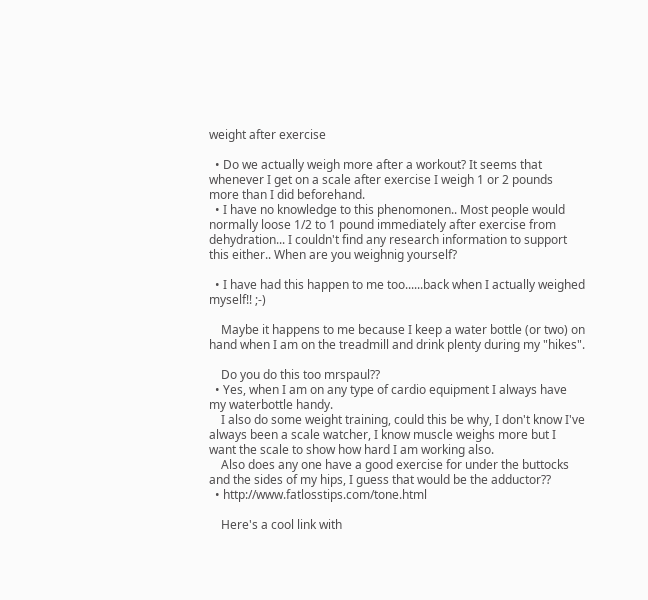weight after exercise

  • Do we actually weigh more after a workout? It seems that whenever I get on a scale after exercise I weigh 1 or 2 pounds more than I did beforehand.
  • I have no knowledge to this phenomonen.. Most people would normally loose 1/2 to 1 pound immediately after exercise from dehydration... I couldn't find any research information to support this either.. When are you weighnig yourself?

  • I have had this happen to me too......back when I actually weighed myself!! ;-)

    Maybe it happens to me because I keep a water bottle (or two) on hand when I am on the treadmill and drink plenty during my "hikes".

    Do you do this too mrspaul??
  • Yes, when I am on any type of cardio equipment I always have my waterbottle handy.
    I also do some weight training, could this be why, I don't know I've always been a scale watcher, I know muscle weighs more but I want the scale to show how hard I am working also.
    Also does any one have a good exercise for under the buttocks and the sides of my hips, I guess that would be the adductor??
  • http://www.fatlosstips.com/tone.html

    Here's a cool link with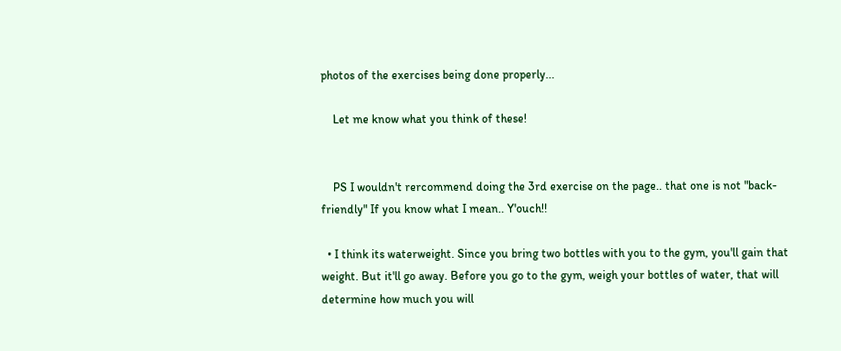photos of the exercises being done properly...

    Let me know what you think of these!


    PS I wouldn't rercommend doing the 3rd exercise on the page.. that one is not "back-friendly" If you know what I mean.. Y'ouch!!

  • I think its waterweight. Since you bring two bottles with you to the gym, you'll gain that weight. But it'll go away. Before you go to the gym, weigh your bottles of water, that will determine how much you will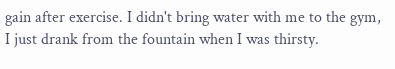gain after exercise. I didn't bring water with me to the gym, I just drank from the fountain when I was thirsty.